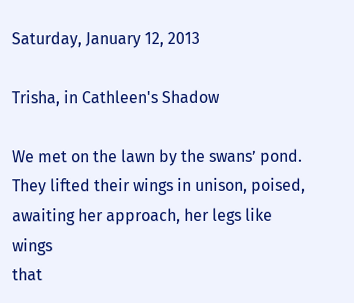Saturday, January 12, 2013

Trisha, in Cathleen's Shadow

We met on the lawn by the swans’ pond.
They lifted their wings in unison, poised,
awaiting her approach, her legs like wings
that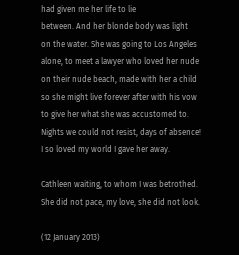had given me her life to lie
between. And her blonde body was light
on the water. She was going to Los Angeles
alone, to meet a lawyer who loved her nude
on their nude beach, made with her a child
so she might live forever after with his vow
to give her what she was accustomed to.
Nights we could not resist, days of absence!
I so loved my world I gave her away.

Cathleen waiting, to whom I was betrothed.
She did not pace, my love, she did not look.

(12 January 2013)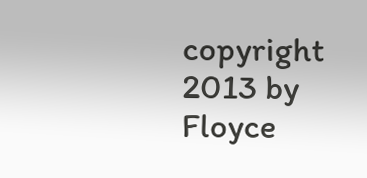copyright 2013 by Floyce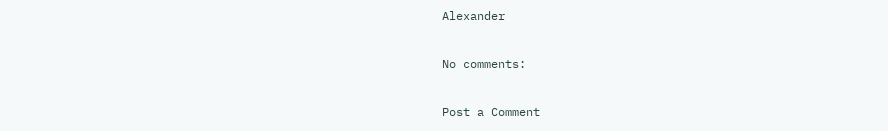Alexander

No comments:

Post a Comment